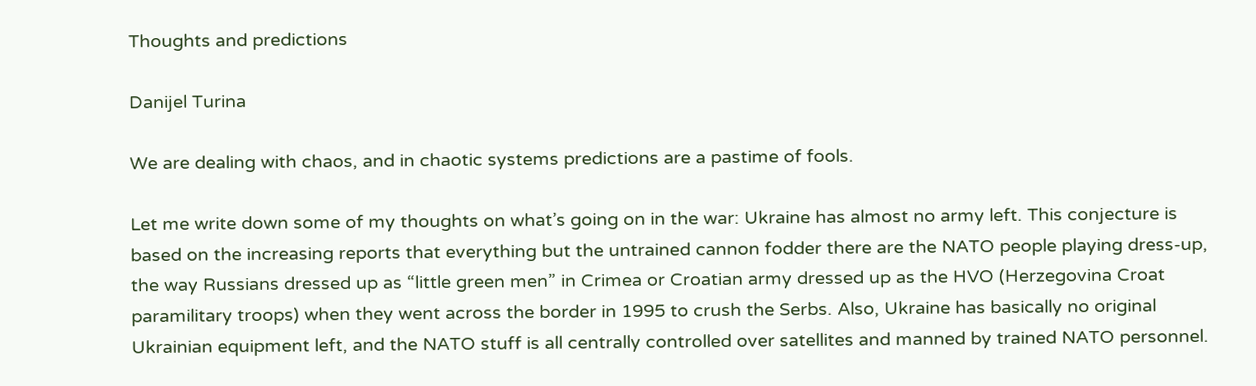Thoughts and predictions

Danijel Turina

We are dealing with chaos, and in chaotic systems predictions are a pastime of fools.

Let me write down some of my thoughts on what’s going on in the war: Ukraine has almost no army left. This conjecture is based on the increasing reports that everything but the untrained cannon fodder there are the NATO people playing dress-up, the way Russians dressed up as “little green men” in Crimea or Croatian army dressed up as the HVO (Herzegovina Croat paramilitary troops) when they went across the border in 1995 to crush the Serbs. Also, Ukraine has basically no original Ukrainian equipment left, and the NATO stuff is all centrally controlled over satellites and manned by trained NATO personnel.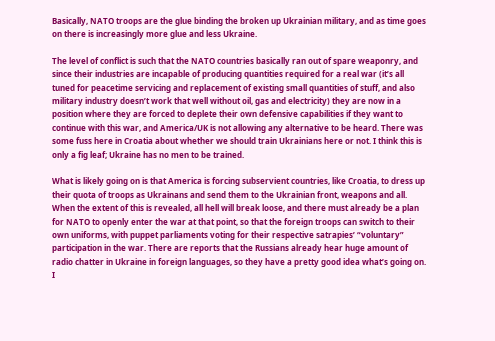Basically, NATO troops are the glue binding the broken up Ukrainian military, and as time goes on there is increasingly more glue and less Ukraine.

The level of conflict is such that the NATO countries basically ran out of spare weaponry, and since their industries are incapable of producing quantities required for a real war (it’s all tuned for peacetime servicing and replacement of existing small quantities of stuff, and also military industry doesn’t work that well without oil, gas and electricity) they are now in a position where they are forced to deplete their own defensive capabilities if they want to continue with this war, and America/UK is not allowing any alternative to be heard. There was some fuss here in Croatia about whether we should train Ukrainians here or not. I think this is only a fig leaf; Ukraine has no men to be trained.

What is likely going on is that America is forcing subservient countries, like Croatia, to dress up their quota of troops as Ukrainans and send them to the Ukrainian front, weapons and all. When the extent of this is revealed, all hell will break loose, and there must already be a plan for NATO to openly enter the war at that point, so that the foreign troops can switch to their own uniforms, with puppet parliaments voting for their respective satrapies’ “voluntary” participation in the war. There are reports that the Russians already hear huge amount of radio chatter in Ukraine in foreign languages, so they have a pretty good idea what’s going on. I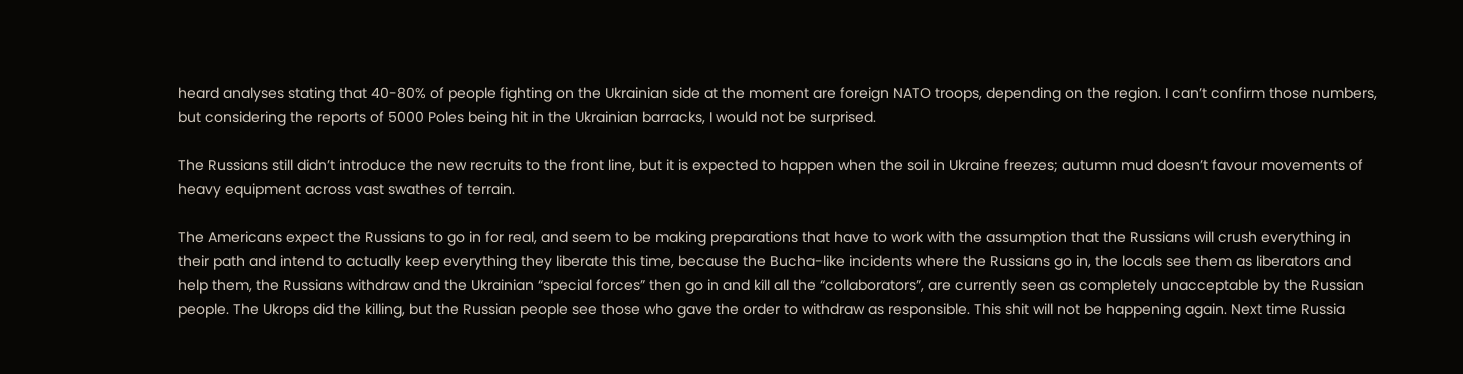heard analyses stating that 40-80% of people fighting on the Ukrainian side at the moment are foreign NATO troops, depending on the region. I can’t confirm those numbers, but considering the reports of 5000 Poles being hit in the Ukrainian barracks, I would not be surprised.

The Russians still didn’t introduce the new recruits to the front line, but it is expected to happen when the soil in Ukraine freezes; autumn mud doesn’t favour movements of heavy equipment across vast swathes of terrain.

The Americans expect the Russians to go in for real, and seem to be making preparations that have to work with the assumption that the Russians will crush everything in their path and intend to actually keep everything they liberate this time, because the Bucha-like incidents where the Russians go in, the locals see them as liberators and help them, the Russians withdraw and the Ukrainian “special forces” then go in and kill all the “collaborators”, are currently seen as completely unacceptable by the Russian people. The Ukrops did the killing, but the Russian people see those who gave the order to withdraw as responsible. This shit will not be happening again. Next time Russia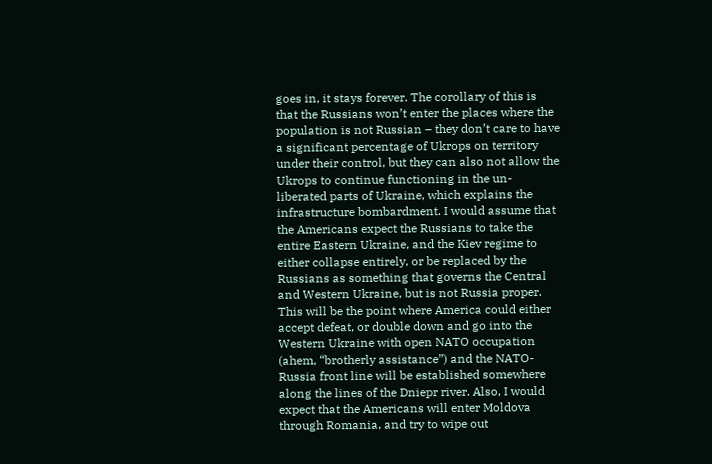goes in, it stays forever. The corollary of this is that the Russians won’t enter the places where the population is not Russian – they don’t care to have a significant percentage of Ukrops on territory under their control, but they can also not allow the Ukrops to continue functioning in the un-liberated parts of Ukraine, which explains the infrastructure bombardment. I would assume that the Americans expect the Russians to take the entire Eastern Ukraine, and the Kiev regime to either collapse entirely, or be replaced by the Russians as something that governs the Central and Western Ukraine, but is not Russia proper. This will be the point where America could either accept defeat, or double down and go into the Western Ukraine with open NATO occupation (ahem, “brotherly assistance”) and the NATO-Russia front line will be established somewhere along the lines of the Dniepr river. Also, I would expect that the Americans will enter Moldova through Romania, and try to wipe out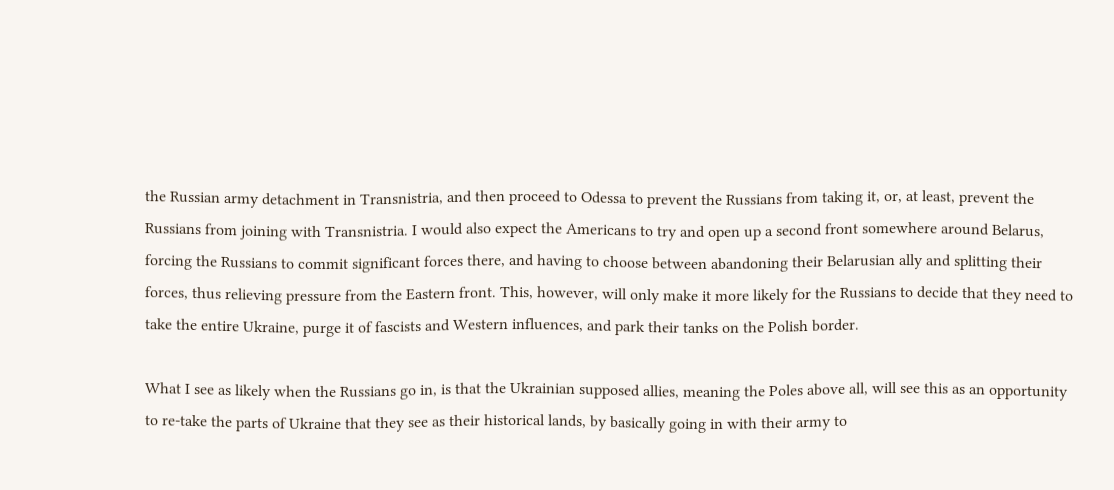the Russian army detachment in Transnistria, and then proceed to Odessa to prevent the Russians from taking it, or, at least, prevent the Russians from joining with Transnistria. I would also expect the Americans to try and open up a second front somewhere around Belarus, forcing the Russians to commit significant forces there, and having to choose between abandoning their Belarusian ally and splitting their forces, thus relieving pressure from the Eastern front. This, however, will only make it more likely for the Russians to decide that they need to take the entire Ukraine, purge it of fascists and Western influences, and park their tanks on the Polish border.

What I see as likely when the Russians go in, is that the Ukrainian supposed allies, meaning the Poles above all, will see this as an opportunity to re-take the parts of Ukraine that they see as their historical lands, by basically going in with their army to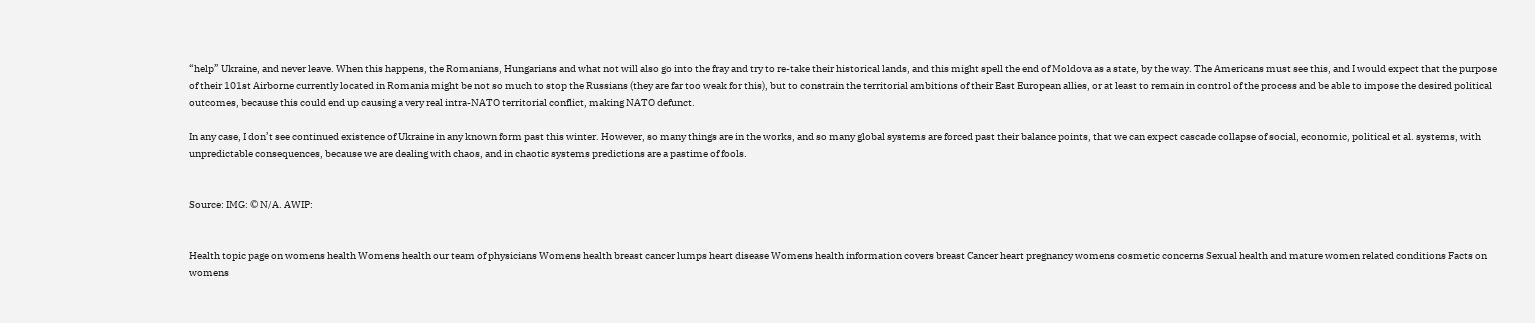“help” Ukraine, and never leave. When this happens, the Romanians, Hungarians and what not will also go into the fray and try to re-take their historical lands, and this might spell the end of Moldova as a state, by the way. The Americans must see this, and I would expect that the purpose of their 101st Airborne currently located in Romania might be not so much to stop the Russians (they are far too weak for this), but to constrain the territorial ambitions of their East European allies, or at least to remain in control of the process and be able to impose the desired political outcomes, because this could end up causing a very real intra-NATO territorial conflict, making NATO defunct.

In any case, I don’t see continued existence of Ukraine in any known form past this winter. However, so many things are in the works, and so many global systems are forced past their balance points, that we can expect cascade collapse of social, economic, political et al. systems, with unpredictable consequences, because we are dealing with chaos, and in chaotic systems predictions are a pastime of fools.


Source: IMG: © N/A. AWIP:


Health topic page on womens health Womens health our team of physicians Womens health breast cancer lumps heart disease Womens health information covers breast Cancer heart pregnancy womens cosmetic concerns Sexual health and mature women related conditions Facts on womens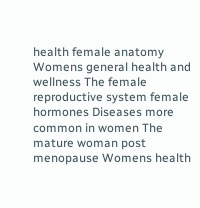health female anatomy Womens general health and wellness The female reproductive system female hormones Diseases more common in women The mature woman post menopause Womens health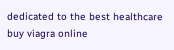dedicated to the best healthcare
buy viagra online